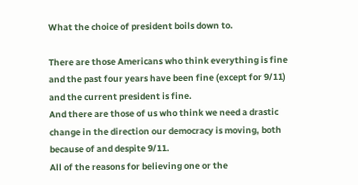What the choice of president boils down to.

There are those Americans who think everything is fine and the past four years have been fine (except for 9/11) and the current president is fine.
And there are those of us who think we need a drastic change in the direction our democracy is moving, both because of and despite 9/11.
All of the reasons for believing one or the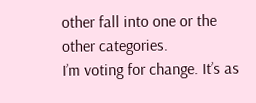other fall into one or the other categories.
I’m voting for change. It’s as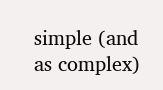simple (and as complex)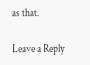as that.

Leave a Reply